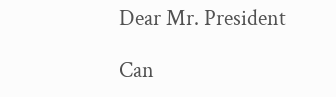Dear Mr. President

Can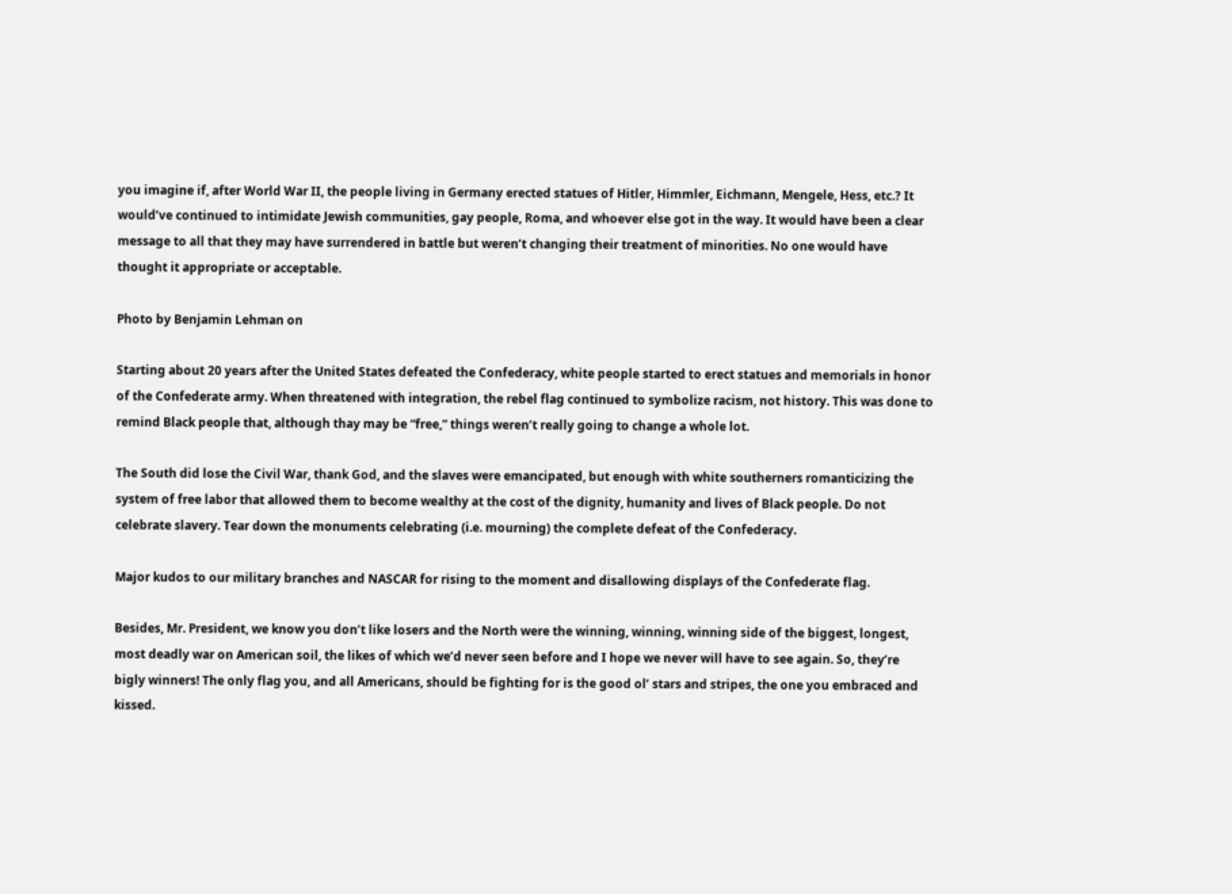you imagine if, after World War II, the people living in Germany erected statues of Hitler, Himmler, Eichmann, Mengele, Hess, etc.? It would’ve continued to intimidate Jewish communities, gay people, Roma, and whoever else got in the way. It would have been a clear message to all that they may have surrendered in battle but weren’t changing their treatment of minorities. No one would have thought it appropriate or acceptable.

Photo by Benjamin Lehman on

Starting about 20 years after the United States defeated the Confederacy, white people started to erect statues and memorials in honor of the Confederate army. When threatened with integration, the rebel flag continued to symbolize racism, not history. This was done to remind Black people that, although thay may be “free,” things weren’t really going to change a whole lot.

The South did lose the Civil War, thank God, and the slaves were emancipated, but enough with white southerners romanticizing the system of free labor that allowed them to become wealthy at the cost of the dignity, humanity and lives of Black people. Do not celebrate slavery. Tear down the monuments celebrating (i.e. mourning) the complete defeat of the Confederacy.

Major kudos to our military branches and NASCAR for rising to the moment and disallowing displays of the Confederate flag.

Besides, Mr. President, we know you don’t like losers and the North were the winning, winning, winning side of the biggest, longest, most deadly war on American soil, the likes of which we’d never seen before and I hope we never will have to see again. So, they’re bigly winners! The only flag you, and all Americans, should be fighting for is the good ol’ stars and stripes, the one you embraced and kissed.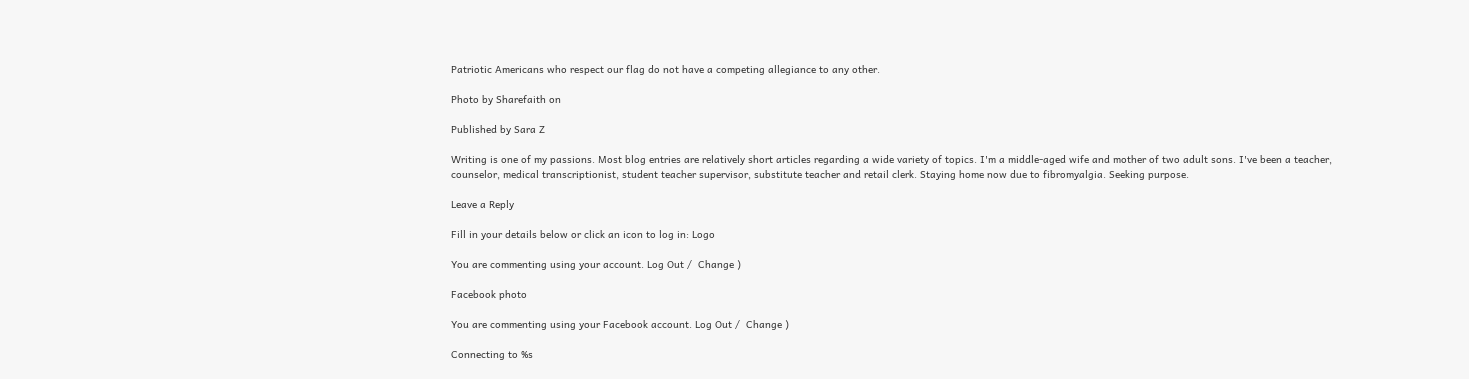Patriotic Americans who respect our flag do not have a competing allegiance to any other.

Photo by Sharefaith on

Published by Sara Z

Writing is one of my passions. Most blog entries are relatively short articles regarding a wide variety of topics. I'm a middle-aged wife and mother of two adult sons. I've been a teacher, counselor, medical transcriptionist, student teacher supervisor, substitute teacher and retail clerk. Staying home now due to fibromyalgia. Seeking purpose.

Leave a Reply

Fill in your details below or click an icon to log in: Logo

You are commenting using your account. Log Out /  Change )

Facebook photo

You are commenting using your Facebook account. Log Out /  Change )

Connecting to %s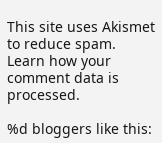This site uses Akismet to reduce spam. Learn how your comment data is processed.

%d bloggers like this: